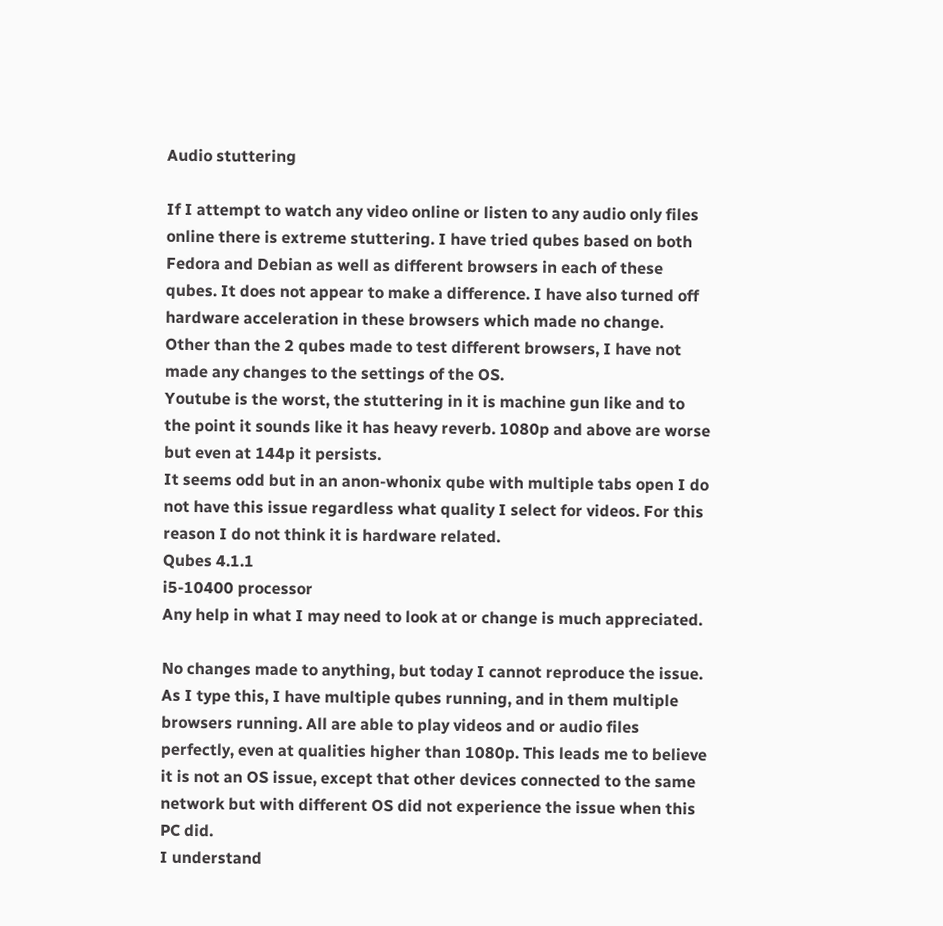Audio stuttering

If I attempt to watch any video online or listen to any audio only files online there is extreme stuttering. I have tried qubes based on both Fedora and Debian as well as different browsers in each of these qubes. It does not appear to make a difference. I have also turned off hardware acceleration in these browsers which made no change. Other than the 2 qubes made to test different browsers, I have not made any changes to the settings of the OS.
Youtube is the worst, the stuttering in it is machine gun like and to the point it sounds like it has heavy reverb. 1080p and above are worse but even at 144p it persists.
It seems odd but in an anon-whonix qube with multiple tabs open I do not have this issue regardless what quality I select for videos. For this reason I do not think it is hardware related.
Qubes 4.1.1
i5-10400 processor
Any help in what I may need to look at or change is much appreciated.

No changes made to anything, but today I cannot reproduce the issue. As I type this, I have multiple qubes running, and in them multiple browsers running. All are able to play videos and or audio files perfectly, even at qualities higher than 1080p. This leads me to believe it is not an OS issue, except that other devices connected to the same network but with different OS did not experience the issue when this PC did.
I understand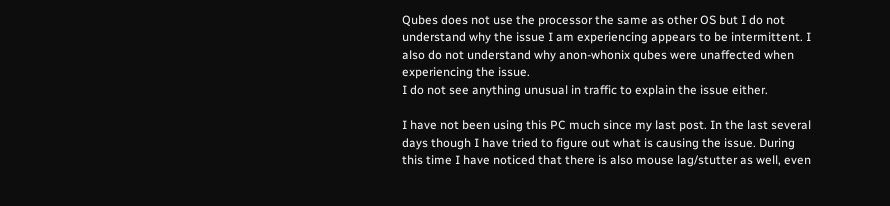Qubes does not use the processor the same as other OS but I do not understand why the issue I am experiencing appears to be intermittent. I also do not understand why anon-whonix qubes were unaffected when experiencing the issue.
I do not see anything unusual in traffic to explain the issue either.

I have not been using this PC much since my last post. In the last several days though I have tried to figure out what is causing the issue. During this time I have noticed that there is also mouse lag/stutter as well, even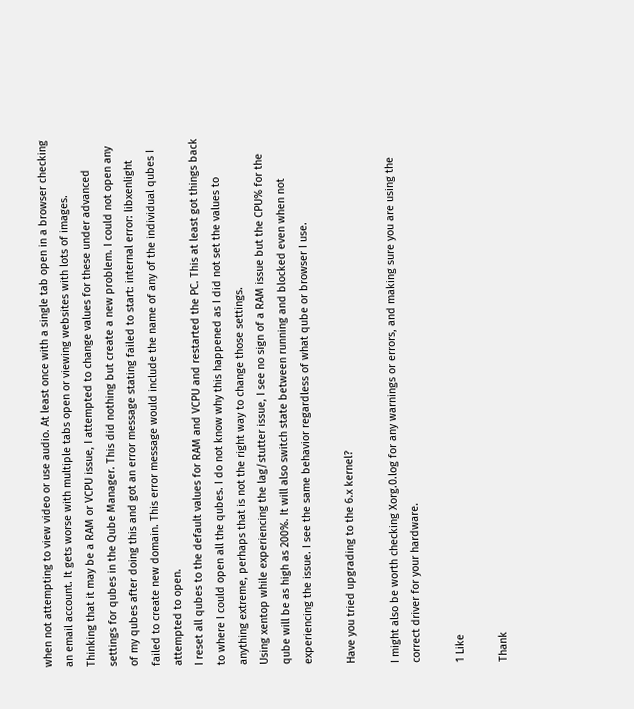when not attempting to view video or use audio. At least once with a single tab open in a browser checking an email account. It gets worse with multiple tabs open or viewing websites with lots of images.
Thinking that it may be a RAM or VCPU issue, I attempted to change values for these under advanced settings for qubes in the Qube Manager. This did nothing but create a new problem. I could not open any of my qubes after doing this and got an error message stating failed to start: internal error: libxenlight failed to create new domain. This error message would include the name of any of the individual qubes I attempted to open.
I reset all qubes to the default values for RAM and VCPU and restarted the PC. This at least got things back to where I could open all the qubes. I do not know why this happened as I did not set the values to anything extreme, perhaps that is not the right way to change those settings.
Using xentop while experiencing the lag/stutter issue, I see no sign of a RAM issue but the CPU% for the qube will be as high as 200%. It will also switch state between running and blocked even when not experiencing the issue. I see the same behavior regardless of what qube or browser I use.

Have you tried upgrading to the 6.x kernel?

I might also be worth checking Xorg.0.log for any warnings or errors, and making sure you are using the correct driver for your hardware.

1 Like

Thank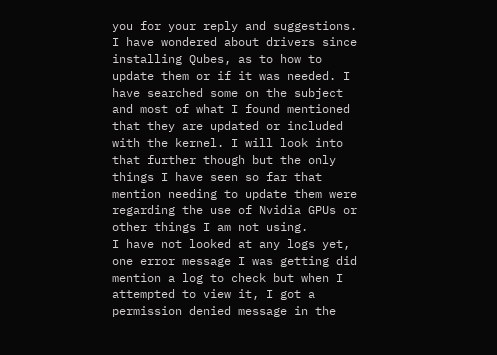you for your reply and suggestions. I have wondered about drivers since installing Qubes, as to how to update them or if it was needed. I have searched some on the subject and most of what I found mentioned that they are updated or included with the kernel. I will look into that further though but the only things I have seen so far that mention needing to update them were regarding the use of Nvidia GPUs or other things I am not using.
I have not looked at any logs yet, one error message I was getting did mention a log to check but when I attempted to view it, I got a permission denied message in the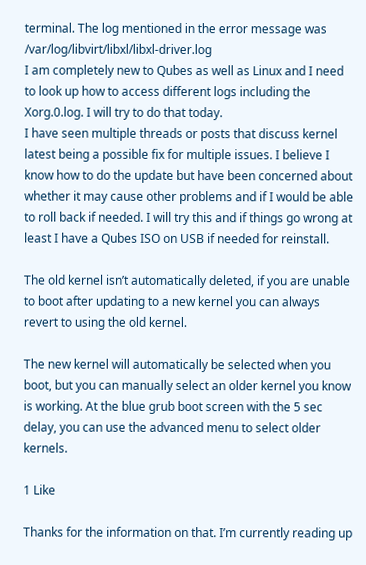terminal. The log mentioned in the error message was /var/log/libvirt/libxl/libxl-driver.log
I am completely new to Qubes as well as Linux and I need to look up how to access different logs including the Xorg.0.log. I will try to do that today.
I have seen multiple threads or posts that discuss kernel latest being a possible fix for multiple issues. I believe I know how to do the update but have been concerned about whether it may cause other problems and if I would be able to roll back if needed. I will try this and if things go wrong at least I have a Qubes ISO on USB if needed for reinstall.

The old kernel isn’t automatically deleted, if you are unable to boot after updating to a new kernel you can always revert to using the old kernel.

The new kernel will automatically be selected when you boot, but you can manually select an older kernel you know is working. At the blue grub boot screen with the 5 sec delay, you can use the advanced menu to select older kernels.

1 Like

Thanks for the information on that. I’m currently reading up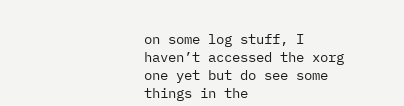on some log stuff, I haven’t accessed the xorg one yet but do see some things in the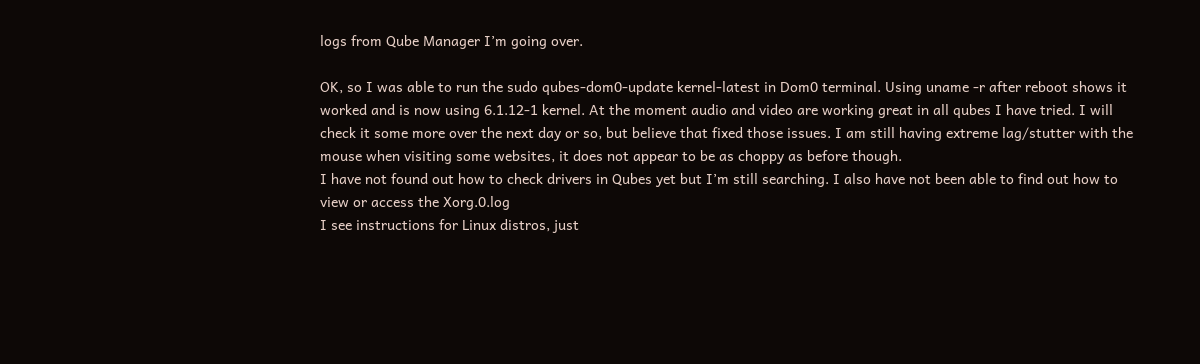logs from Qube Manager I’m going over.

OK, so I was able to run the sudo qubes-dom0-update kernel-latest in Dom0 terminal. Using uname -r after reboot shows it worked and is now using 6.1.12-1 kernel. At the moment audio and video are working great in all qubes I have tried. I will check it some more over the next day or so, but believe that fixed those issues. I am still having extreme lag/stutter with the mouse when visiting some websites, it does not appear to be as choppy as before though.
I have not found out how to check drivers in Qubes yet but I’m still searching. I also have not been able to find out how to view or access the Xorg.0.log
I see instructions for Linux distros, just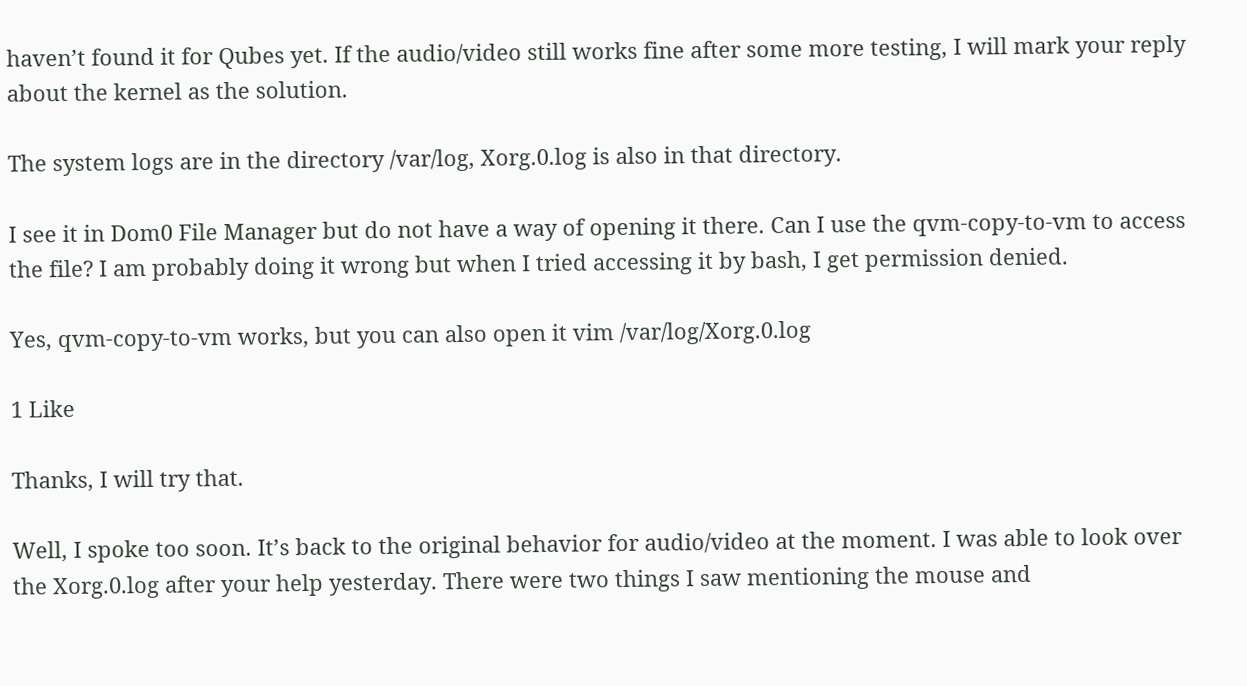haven’t found it for Qubes yet. If the audio/video still works fine after some more testing, I will mark your reply about the kernel as the solution.

The system logs are in the directory /var/log, Xorg.0.log is also in that directory.

I see it in Dom0 File Manager but do not have a way of opening it there. Can I use the qvm-copy-to-vm to access the file? I am probably doing it wrong but when I tried accessing it by bash, I get permission denied.

Yes, qvm-copy-to-vm works, but you can also open it vim /var/log/Xorg.0.log

1 Like

Thanks, I will try that.

Well, I spoke too soon. It’s back to the original behavior for audio/video at the moment. I was able to look over the Xorg.0.log after your help yesterday. There were two things I saw mentioning the mouse and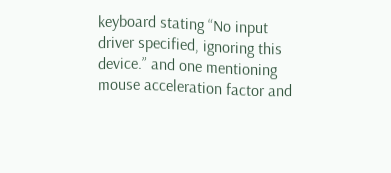keyboard stating “No input driver specified, ignoring this device.” and one mentioning mouse acceleration factor and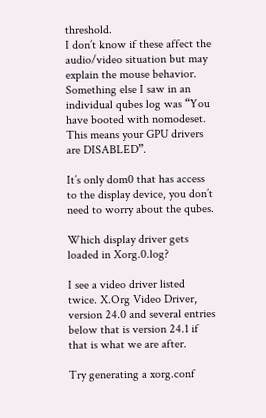threshold.
I don’t know if these affect the audio/video situation but may explain the mouse behavior.
Something else I saw in an individual qubes log was “You have booted with nomodeset. This means your GPU drivers are DISABLED”.

It’s only dom0 that has access to the display device, you don’t need to worry about the qubes.

Which display driver gets loaded in Xorg.0.log?

I see a video driver listed twice. X.Org Video Driver, version 24.0 and several entries below that is version 24.1 if that is what we are after.

Try generating a xorg.conf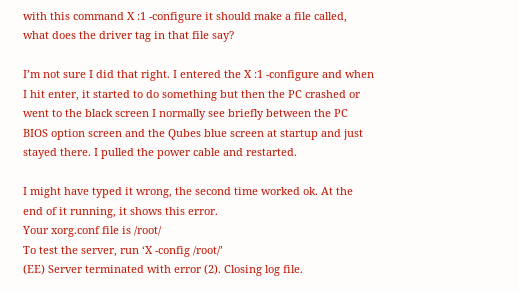with this command X :1 -configure it should make a file called, what does the driver tag in that file say?

I’m not sure I did that right. I entered the X :1 -configure and when I hit enter, it started to do something but then the PC crashed or went to the black screen I normally see briefly between the PC BIOS option screen and the Qubes blue screen at startup and just stayed there. I pulled the power cable and restarted.

I might have typed it wrong, the second time worked ok. At the end of it running, it shows this error.
Your xorg.conf file is /root/
To test the server, run ‘X -config /root/’
(EE) Server terminated with error (2). Closing log file.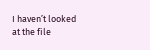I haven’t looked at the file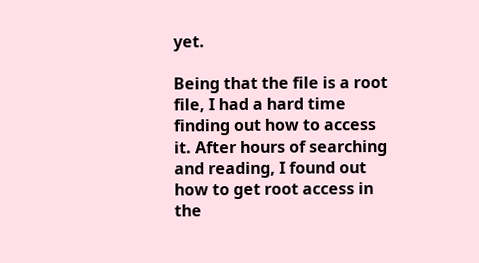yet.

Being that the file is a root file, I had a hard time finding out how to access it. After hours of searching and reading, I found out how to get root access in the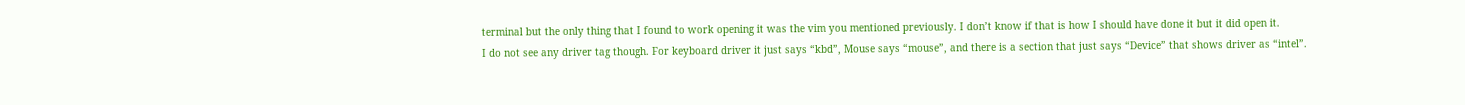terminal but the only thing that I found to work opening it was the vim you mentioned previously. I don’t know if that is how I should have done it but it did open it.
I do not see any driver tag though. For keyboard driver it just says “kbd”, Mouse says “mouse”, and there is a section that just says “Device” that shows driver as “intel”.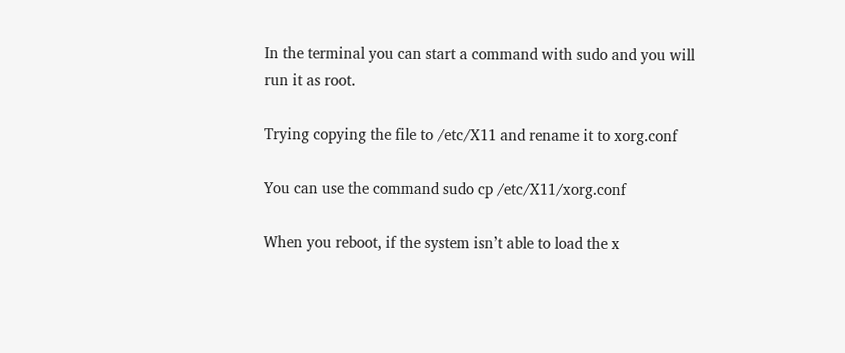In the terminal you can start a command with sudo and you will run it as root.

Trying copying the file to /etc/X11 and rename it to xorg.conf

You can use the command sudo cp /etc/X11/xorg.conf

When you reboot, if the system isn’t able to load the x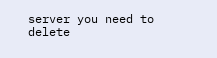server you need to delete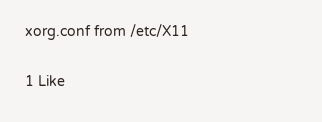xorg.conf from /etc/X11

1 Like